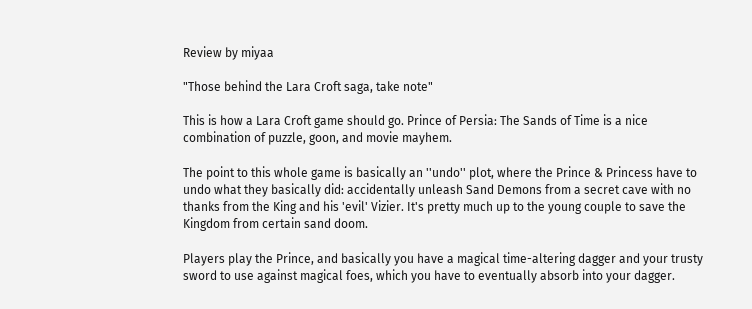Review by miyaa

"Those behind the Lara Croft saga, take note"

This is how a Lara Croft game should go. Prince of Persia: The Sands of Time is a nice combination of puzzle, goon, and movie mayhem.

The point to this whole game is basically an ''undo'' plot, where the Prince & Princess have to undo what they basically did: accidentally unleash Sand Demons from a secret cave with no thanks from the King and his 'evil' Vizier. It's pretty much up to the young couple to save the Kingdom from certain sand doom.

Players play the Prince, and basically you have a magical time-altering dagger and your trusty sword to use against magical foes, which you have to eventually absorb into your dagger.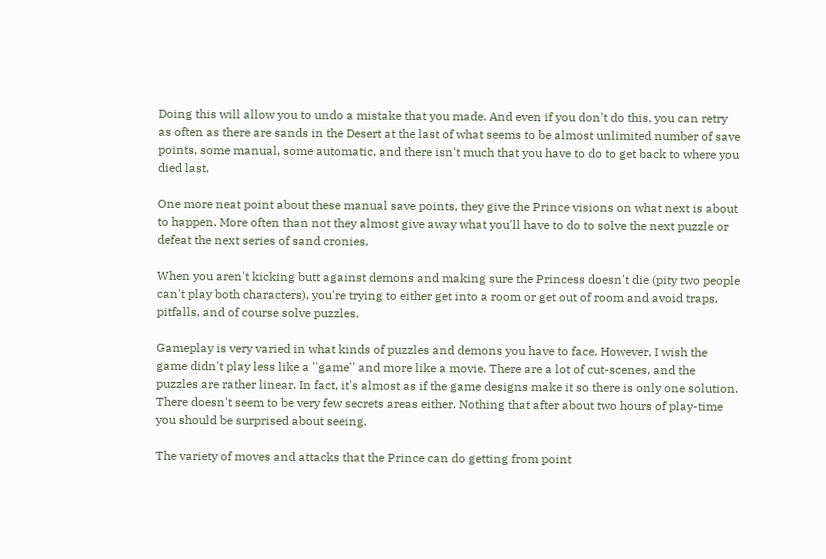Doing this will allow you to undo a mistake that you made. And even if you don't do this, you can retry as often as there are sands in the Desert at the last of what seems to be almost unlimited number of save points, some manual, some automatic, and there isn't much that you have to do to get back to where you died last.

One more neat point about these manual save points, they give the Prince visions on what next is about to happen. More often than not they almost give away what you'll have to do to solve the next puzzle or defeat the next series of sand cronies.

When you aren't kicking butt against demons and making sure the Princess doesn't die (pity two people can't play both characters), you're trying to either get into a room or get out of room and avoid traps, pitfalls, and of course solve puzzles.

Gameplay is very varied in what kinds of puzzles and demons you have to face. However, I wish the game didn't play less like a ''game'' and more like a movie. There are a lot of cut-scenes, and the puzzles are rather linear. In fact, it's almost as if the game designs make it so there is only one solution. There doesn't seem to be very few secrets areas either. Nothing that after about two hours of play-time you should be surprised about seeing.

The variety of moves and attacks that the Prince can do getting from point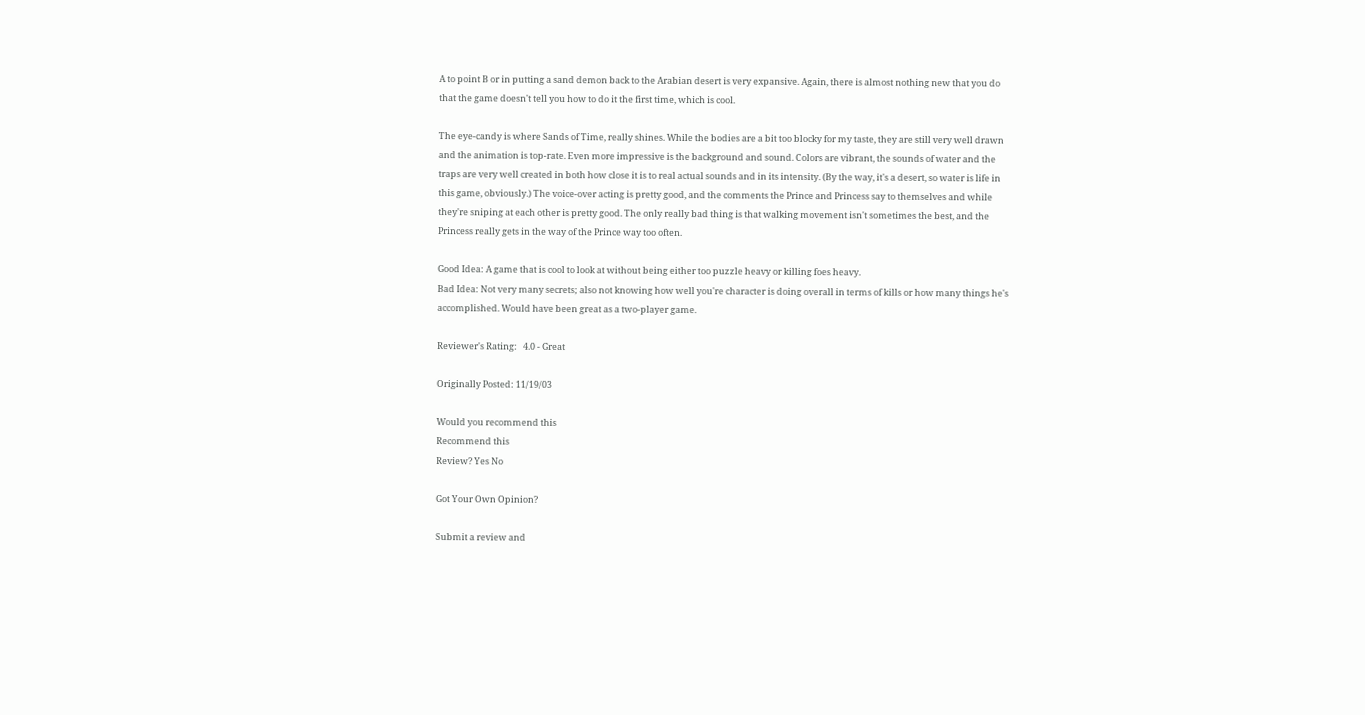A to point B or in putting a sand demon back to the Arabian desert is very expansive. Again, there is almost nothing new that you do that the game doesn't tell you how to do it the first time, which is cool.

The eye-candy is where Sands of Time, really shines. While the bodies are a bit too blocky for my taste, they are still very well drawn and the animation is top-rate. Even more impressive is the background and sound. Colors are vibrant, the sounds of water and the traps are very well created in both how close it is to real actual sounds and in its intensity. (By the way, it's a desert, so water is life in this game, obviously.) The voice-over acting is pretty good, and the comments the Prince and Princess say to themselves and while they're sniping at each other is pretty good. The only really bad thing is that walking movement isn't sometimes the best, and the Princess really gets in the way of the Prince way too often.

Good Idea: A game that is cool to look at without being either too puzzle heavy or killing foes heavy.
Bad Idea: Not very many secrets; also not knowing how well you're character is doing overall in terms of kills or how many things he's accomplished. Would have been great as a two-player game.

Reviewer's Rating:   4.0 - Great

Originally Posted: 11/19/03

Would you recommend this
Recommend this
Review? Yes No

Got Your Own Opinion?

Submit a review and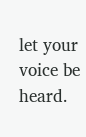let your voice be heard.